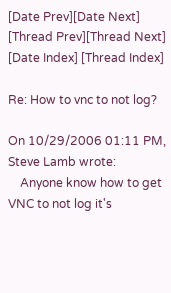[Date Prev][Date Next] [Thread Prev][Thread Next] [Date Index] [Thread Index]

Re: How to vnc to not log?

On 10/29/2006 01:11 PM, Steve Lamb wrote:
    Anyone know how to get VNC to not log it's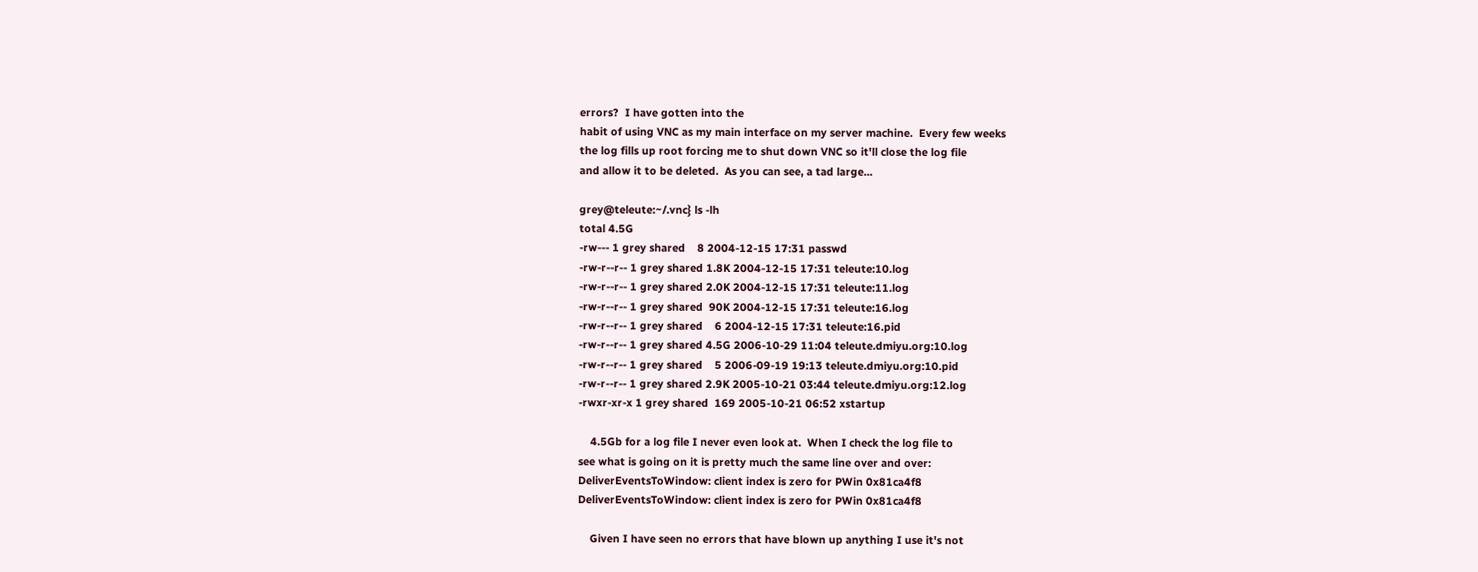errors?  I have gotten into the
habit of using VNC as my main interface on my server machine.  Every few weeks
the log fills up root forcing me to shut down VNC so it'll close the log file
and allow it to be deleted.  As you can see, a tad large...

grey@teleute:~/.vnc} ls -lh
total 4.5G
-rw--- 1 grey shared    8 2004-12-15 17:31 passwd
-rw-r--r-- 1 grey shared 1.8K 2004-12-15 17:31 teleute:10.log
-rw-r--r-- 1 grey shared 2.0K 2004-12-15 17:31 teleute:11.log
-rw-r--r-- 1 grey shared  90K 2004-12-15 17:31 teleute:16.log
-rw-r--r-- 1 grey shared    6 2004-12-15 17:31 teleute:16.pid
-rw-r--r-- 1 grey shared 4.5G 2006-10-29 11:04 teleute.dmiyu.org:10.log
-rw-r--r-- 1 grey shared    5 2006-09-19 19:13 teleute.dmiyu.org:10.pid
-rw-r--r-- 1 grey shared 2.9K 2005-10-21 03:44 teleute.dmiyu.org:12.log
-rwxr-xr-x 1 grey shared  169 2005-10-21 06:52 xstartup

    4.5Gb for a log file I never even look at.  When I check the log file to
see what is going on it is pretty much the same line over and over:
DeliverEventsToWindow: client index is zero for PWin 0x81ca4f8
DeliverEventsToWindow: client index is zero for PWin 0x81ca4f8

    Given I have seen no errors that have blown up anything I use it's not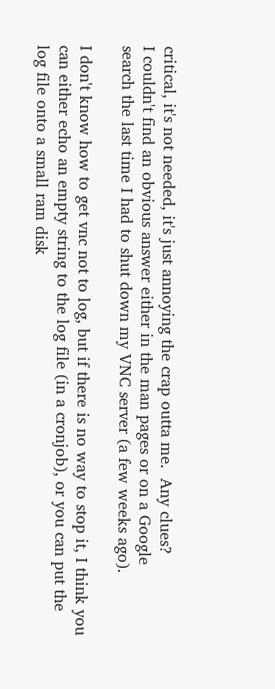critical, it's not needed, it's just annoying the crap outta me.  Any clues?
I couldn't find an obvious answer either in the man pages or on a Google
search the last time I had to shut down my VNC server (a few weeks ago).

I don't know how to get vnc not to log, but if there is no way to stop it, I think you can either echo an empty string to the log file (in a cronjob), or you can put the log file onto a small ram disk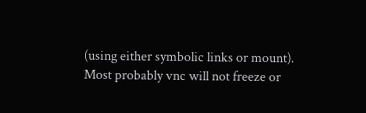(using either symbolic links or mount). Most probably vnc will not freeze or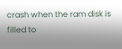crash when the ram disk is filled to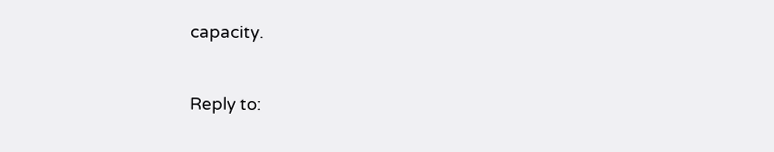capacity.


Reply to: